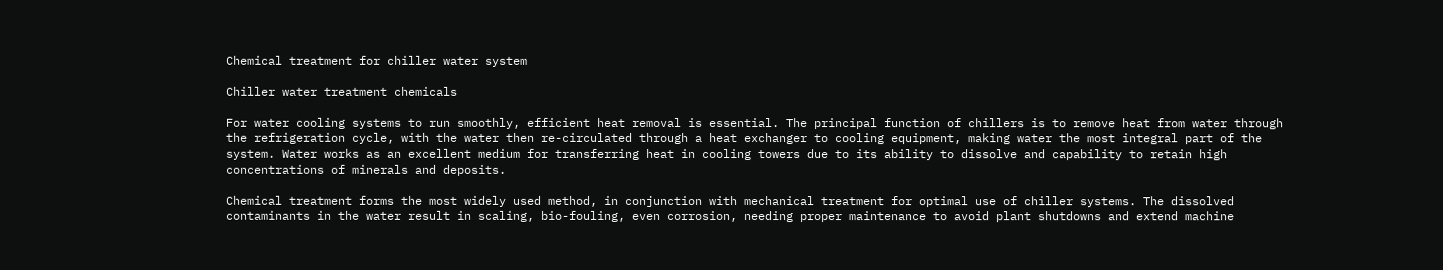Chemical treatment for chiller water system

Chiller water treatment chemicals

For water cooling systems to run smoothly, efficient heat removal is essential. The principal function of chillers is to remove heat from water through the refrigeration cycle, with the water then re-circulated through a heat exchanger to cooling equipment, making water the most integral part of the system. Water works as an excellent medium for transferring heat in cooling towers due to its ability to dissolve and capability to retain high concentrations of minerals and deposits.

Chemical treatment forms the most widely used method, in conjunction with mechanical treatment for optimal use of chiller systems. The dissolved contaminants in the water result in scaling, bio-fouling, even corrosion, needing proper maintenance to avoid plant shutdowns and extend machine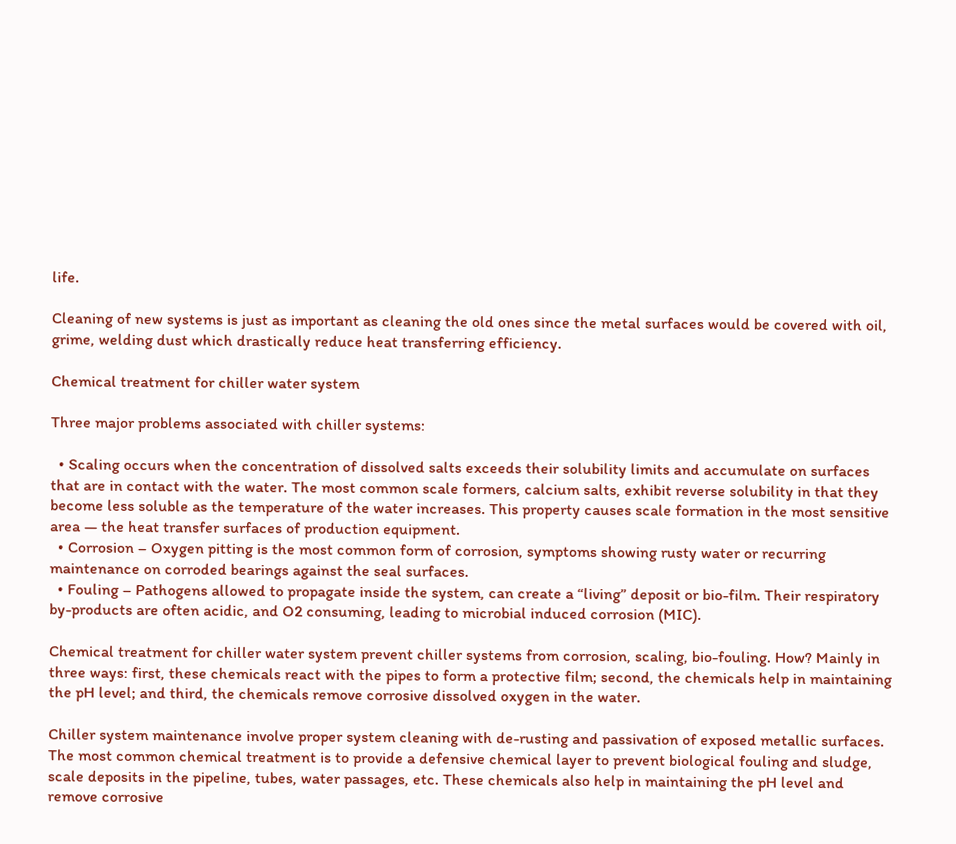life.

Cleaning of new systems is just as important as cleaning the old ones since the metal surfaces would be covered with oil, grime, welding dust which drastically reduce heat transferring efficiency.

Chemical treatment for chiller water system

Three major problems associated with chiller systems:

  • Scaling occurs when the concentration of dissolved salts exceeds their solubility limits and accumulate on surfaces that are in contact with the water. The most common scale formers, calcium salts, exhibit reverse solubility in that they become less soluble as the temperature of the water increases. This property causes scale formation in the most sensitive area — the heat transfer surfaces of production equipment.
  • Corrosion – Oxygen pitting is the most common form of corrosion, symptoms showing rusty water or recurring maintenance on corroded bearings against the seal surfaces.
  • Fouling – Pathogens allowed to propagate inside the system, can create a “living” deposit or bio-film. Their respiratory by-products are often acidic, and O2 consuming, leading to microbial induced corrosion (MIC).

Chemical treatment for chiller water system prevent chiller systems from corrosion, scaling, bio-fouling. How? Mainly in three ways: first, these chemicals react with the pipes to form a protective film; second, the chemicals help in maintaining the pH level; and third, the chemicals remove corrosive dissolved oxygen in the water.

Chiller system maintenance involve proper system cleaning with de-rusting and passivation of exposed metallic surfaces. The most common chemical treatment is to provide a defensive chemical layer to prevent biological fouling and sludge, scale deposits in the pipeline, tubes, water passages, etc. These chemicals also help in maintaining the pH level and remove corrosive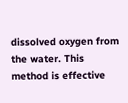dissolved oxygen from the water. This method is effective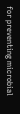for preventing microbial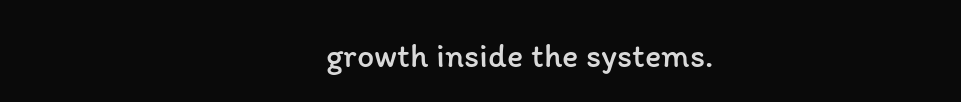growth inside the systems.